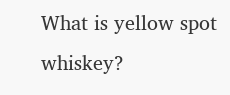What is yellow spot whiskey?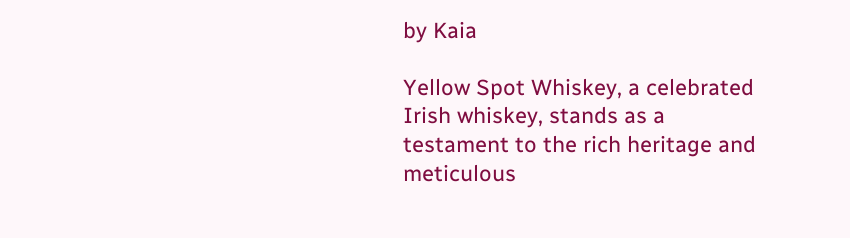by Kaia

Yellow Spot Whiskey, a celebrated Irish whiskey, stands as a testament to the rich heritage and meticulous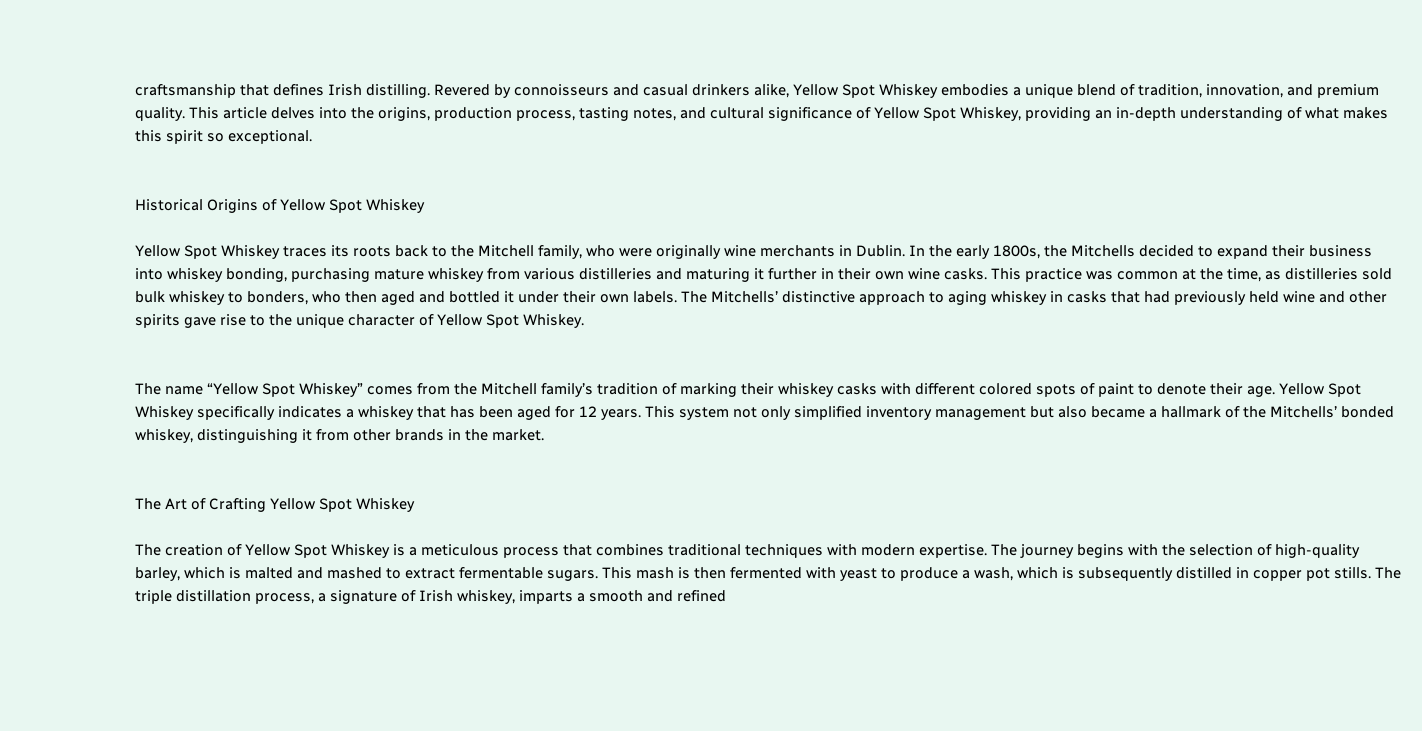craftsmanship that defines Irish distilling. Revered by connoisseurs and casual drinkers alike, Yellow Spot Whiskey embodies a unique blend of tradition, innovation, and premium quality. This article delves into the origins, production process, tasting notes, and cultural significance of Yellow Spot Whiskey, providing an in-depth understanding of what makes this spirit so exceptional.


Historical Origins of Yellow Spot Whiskey

Yellow Spot Whiskey traces its roots back to the Mitchell family, who were originally wine merchants in Dublin. In the early 1800s, the Mitchells decided to expand their business into whiskey bonding, purchasing mature whiskey from various distilleries and maturing it further in their own wine casks. This practice was common at the time, as distilleries sold bulk whiskey to bonders, who then aged and bottled it under their own labels. The Mitchells’ distinctive approach to aging whiskey in casks that had previously held wine and other spirits gave rise to the unique character of Yellow Spot Whiskey.


The name “Yellow Spot Whiskey” comes from the Mitchell family’s tradition of marking their whiskey casks with different colored spots of paint to denote their age. Yellow Spot Whiskey specifically indicates a whiskey that has been aged for 12 years. This system not only simplified inventory management but also became a hallmark of the Mitchells’ bonded whiskey, distinguishing it from other brands in the market.


The Art of Crafting Yellow Spot Whiskey

The creation of Yellow Spot Whiskey is a meticulous process that combines traditional techniques with modern expertise. The journey begins with the selection of high-quality barley, which is malted and mashed to extract fermentable sugars. This mash is then fermented with yeast to produce a wash, which is subsequently distilled in copper pot stills. The triple distillation process, a signature of Irish whiskey, imparts a smooth and refined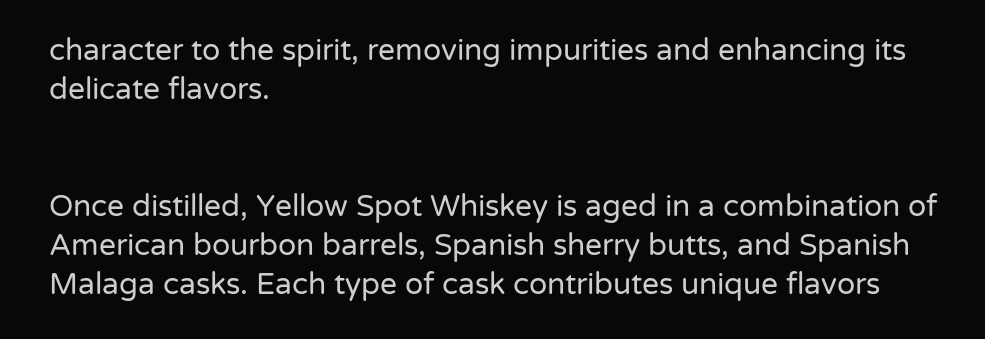character to the spirit, removing impurities and enhancing its delicate flavors.


Once distilled, Yellow Spot Whiskey is aged in a combination of American bourbon barrels, Spanish sherry butts, and Spanish Malaga casks. Each type of cask contributes unique flavors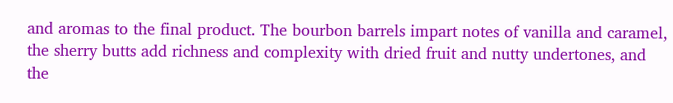and aromas to the final product. The bourbon barrels impart notes of vanilla and caramel, the sherry butts add richness and complexity with dried fruit and nutty undertones, and the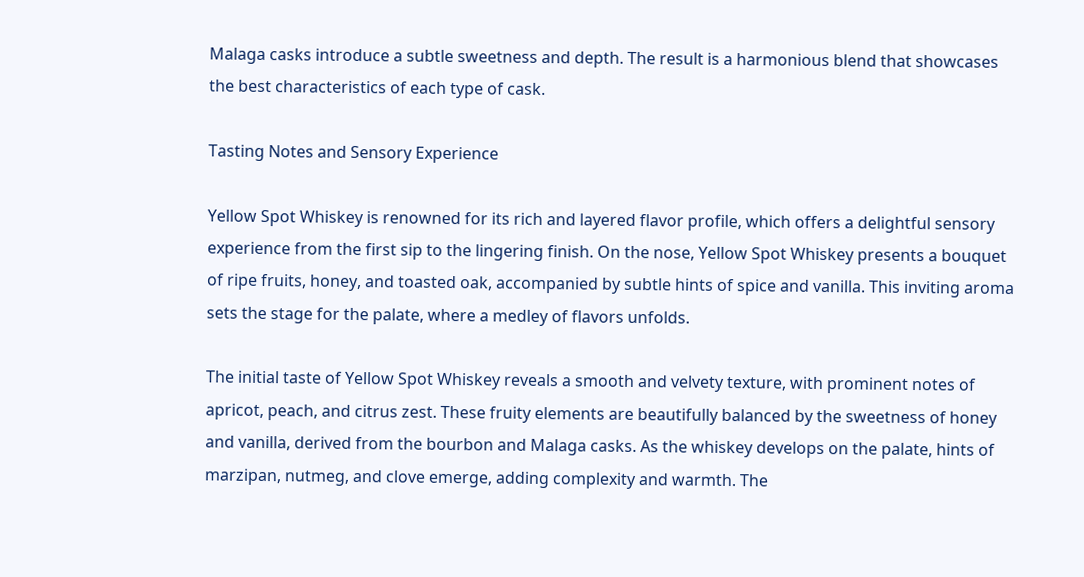Malaga casks introduce a subtle sweetness and depth. The result is a harmonious blend that showcases the best characteristics of each type of cask.

Tasting Notes and Sensory Experience

Yellow Spot Whiskey is renowned for its rich and layered flavor profile, which offers a delightful sensory experience from the first sip to the lingering finish. On the nose, Yellow Spot Whiskey presents a bouquet of ripe fruits, honey, and toasted oak, accompanied by subtle hints of spice and vanilla. This inviting aroma sets the stage for the palate, where a medley of flavors unfolds.

The initial taste of Yellow Spot Whiskey reveals a smooth and velvety texture, with prominent notes of apricot, peach, and citrus zest. These fruity elements are beautifully balanced by the sweetness of honey and vanilla, derived from the bourbon and Malaga casks. As the whiskey develops on the palate, hints of marzipan, nutmeg, and clove emerge, adding complexity and warmth. The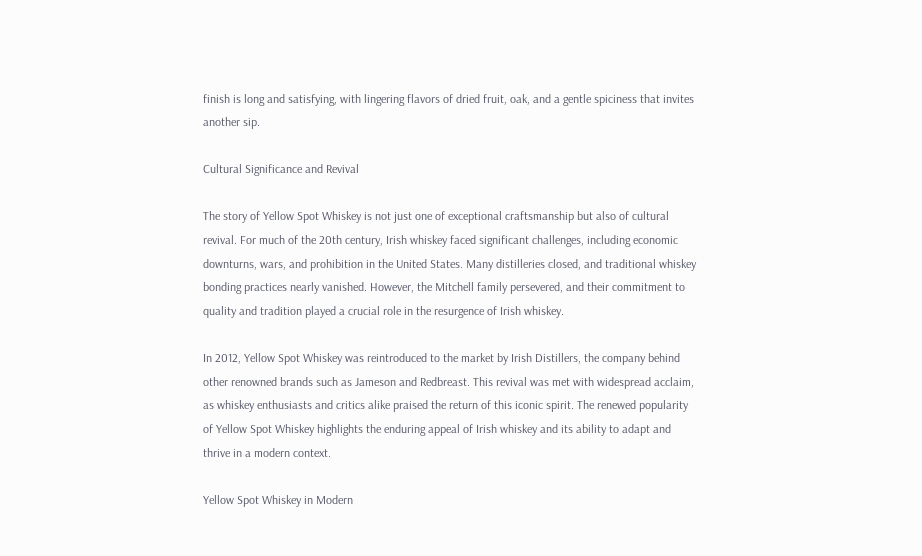finish is long and satisfying, with lingering flavors of dried fruit, oak, and a gentle spiciness that invites another sip.

Cultural Significance and Revival

The story of Yellow Spot Whiskey is not just one of exceptional craftsmanship but also of cultural revival. For much of the 20th century, Irish whiskey faced significant challenges, including economic downturns, wars, and prohibition in the United States. Many distilleries closed, and traditional whiskey bonding practices nearly vanished. However, the Mitchell family persevered, and their commitment to quality and tradition played a crucial role in the resurgence of Irish whiskey.

In 2012, Yellow Spot Whiskey was reintroduced to the market by Irish Distillers, the company behind other renowned brands such as Jameson and Redbreast. This revival was met with widespread acclaim, as whiskey enthusiasts and critics alike praised the return of this iconic spirit. The renewed popularity of Yellow Spot Whiskey highlights the enduring appeal of Irish whiskey and its ability to adapt and thrive in a modern context.

Yellow Spot Whiskey in Modern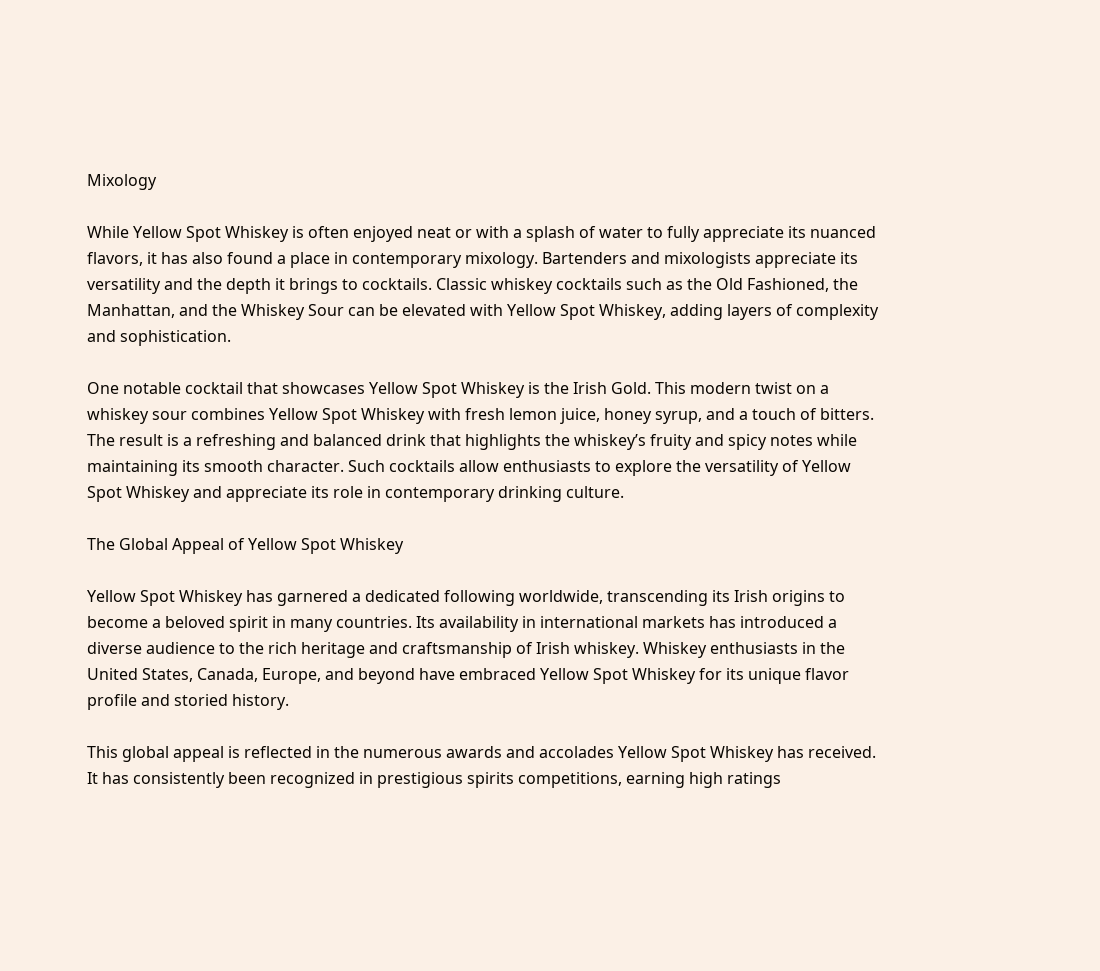Mixology

While Yellow Spot Whiskey is often enjoyed neat or with a splash of water to fully appreciate its nuanced flavors, it has also found a place in contemporary mixology. Bartenders and mixologists appreciate its versatility and the depth it brings to cocktails. Classic whiskey cocktails such as the Old Fashioned, the Manhattan, and the Whiskey Sour can be elevated with Yellow Spot Whiskey, adding layers of complexity and sophistication.

One notable cocktail that showcases Yellow Spot Whiskey is the Irish Gold. This modern twist on a whiskey sour combines Yellow Spot Whiskey with fresh lemon juice, honey syrup, and a touch of bitters. The result is a refreshing and balanced drink that highlights the whiskey’s fruity and spicy notes while maintaining its smooth character. Such cocktails allow enthusiasts to explore the versatility of Yellow Spot Whiskey and appreciate its role in contemporary drinking culture.

The Global Appeal of Yellow Spot Whiskey

Yellow Spot Whiskey has garnered a dedicated following worldwide, transcending its Irish origins to become a beloved spirit in many countries. Its availability in international markets has introduced a diverse audience to the rich heritage and craftsmanship of Irish whiskey. Whiskey enthusiasts in the United States, Canada, Europe, and beyond have embraced Yellow Spot Whiskey for its unique flavor profile and storied history.

This global appeal is reflected in the numerous awards and accolades Yellow Spot Whiskey has received. It has consistently been recognized in prestigious spirits competitions, earning high ratings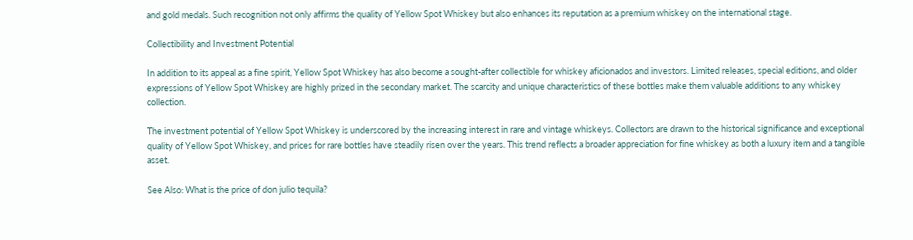and gold medals. Such recognition not only affirms the quality of Yellow Spot Whiskey but also enhances its reputation as a premium whiskey on the international stage.

Collectibility and Investment Potential

In addition to its appeal as a fine spirit, Yellow Spot Whiskey has also become a sought-after collectible for whiskey aficionados and investors. Limited releases, special editions, and older expressions of Yellow Spot Whiskey are highly prized in the secondary market. The scarcity and unique characteristics of these bottles make them valuable additions to any whiskey collection.

The investment potential of Yellow Spot Whiskey is underscored by the increasing interest in rare and vintage whiskeys. Collectors are drawn to the historical significance and exceptional quality of Yellow Spot Whiskey, and prices for rare bottles have steadily risen over the years. This trend reflects a broader appreciation for fine whiskey as both a luxury item and a tangible asset.

See Also: What is the price of don julio tequila?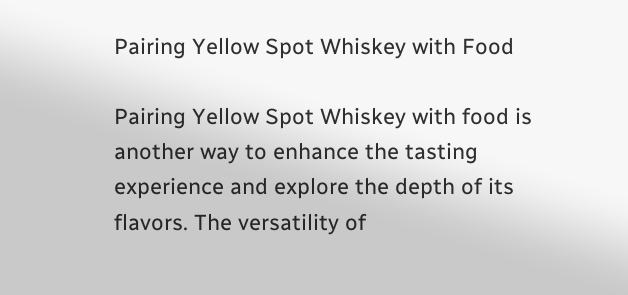Pairing Yellow Spot Whiskey with Food

Pairing Yellow Spot Whiskey with food is another way to enhance the tasting experience and explore the depth of its flavors. The versatility of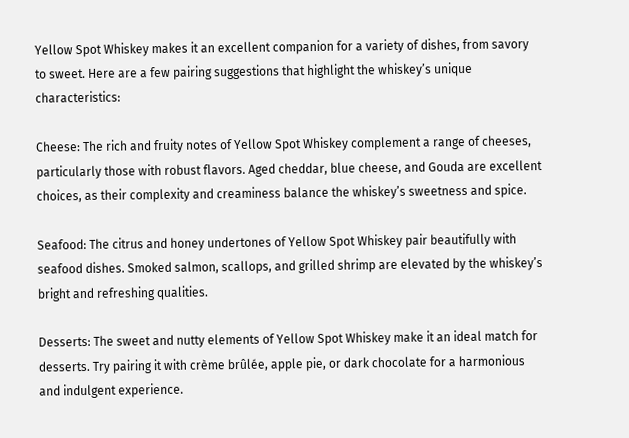Yellow Spot Whiskey makes it an excellent companion for a variety of dishes, from savory to sweet. Here are a few pairing suggestions that highlight the whiskey’s unique characteristics:

Cheese: The rich and fruity notes of Yellow Spot Whiskey complement a range of cheeses, particularly those with robust flavors. Aged cheddar, blue cheese, and Gouda are excellent choices, as their complexity and creaminess balance the whiskey’s sweetness and spice.

Seafood: The citrus and honey undertones of Yellow Spot Whiskey pair beautifully with seafood dishes. Smoked salmon, scallops, and grilled shrimp are elevated by the whiskey’s bright and refreshing qualities.

Desserts: The sweet and nutty elements of Yellow Spot Whiskey make it an ideal match for desserts. Try pairing it with crème brûlée, apple pie, or dark chocolate for a harmonious and indulgent experience.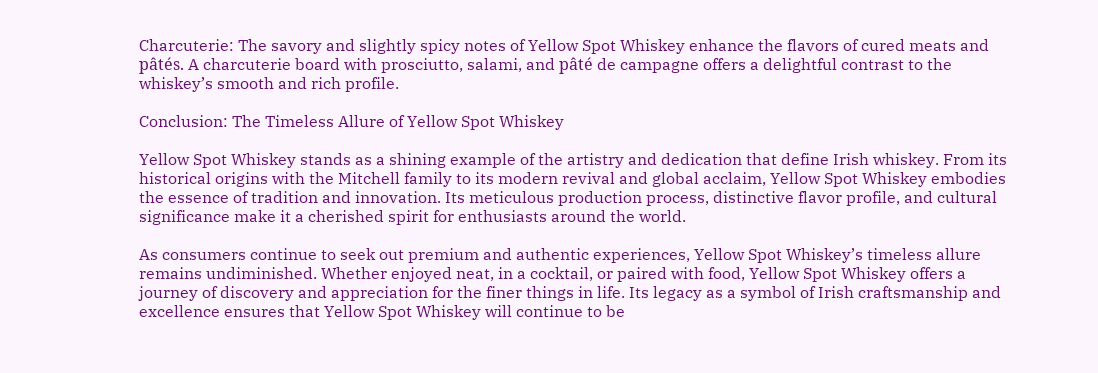Charcuterie: The savory and slightly spicy notes of Yellow Spot Whiskey enhance the flavors of cured meats and pâtés. A charcuterie board with prosciutto, salami, and pâté de campagne offers a delightful contrast to the whiskey’s smooth and rich profile.

Conclusion: The Timeless Allure of Yellow Spot Whiskey

Yellow Spot Whiskey stands as a shining example of the artistry and dedication that define Irish whiskey. From its historical origins with the Mitchell family to its modern revival and global acclaim, Yellow Spot Whiskey embodies the essence of tradition and innovation. Its meticulous production process, distinctive flavor profile, and cultural significance make it a cherished spirit for enthusiasts around the world.

As consumers continue to seek out premium and authentic experiences, Yellow Spot Whiskey’s timeless allure remains undiminished. Whether enjoyed neat, in a cocktail, or paired with food, Yellow Spot Whiskey offers a journey of discovery and appreciation for the finer things in life. Its legacy as a symbol of Irish craftsmanship and excellence ensures that Yellow Spot Whiskey will continue to be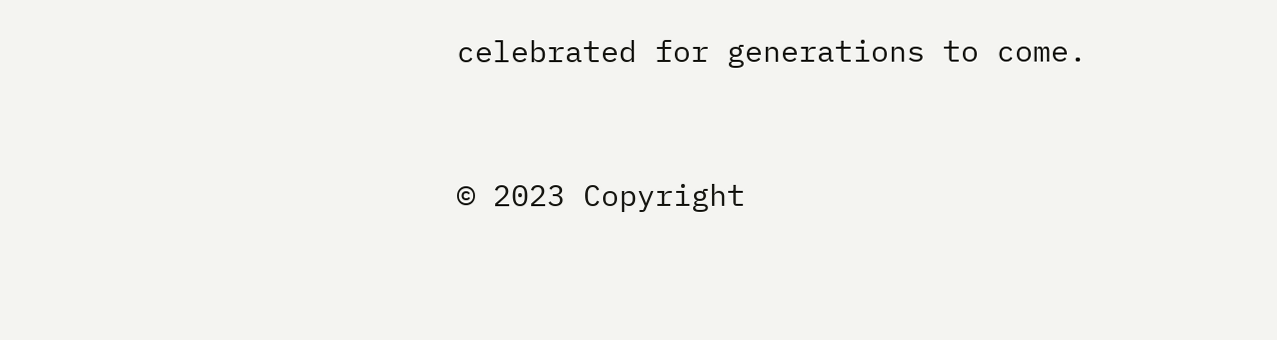celebrated for generations to come.



© 2023 Copyright